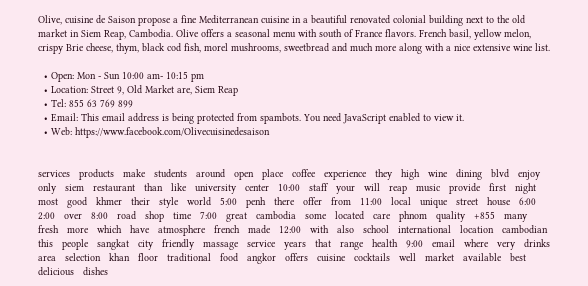Olive, cuisine de Saison propose a fine Mediterranean cuisine in a beautiful renovated colonial building next to the old market in Siem Reap, Cambodia. Olive offers a seasonal menu with south of France flavors. French basil, yellow melon, crispy Brie cheese, thym, black cod fish, morel mushrooms, sweetbread and much more along with a nice extensive wine list.

  • Open: Mon - Sun 10:00 am- 10:15 pm
  • Location: Street 9, Old Market are, Siem Reap
  • Tel: 855 63 769 899
  • Email: This email address is being protected from spambots. You need JavaScript enabled to view it.
  • Web: https://www.facebook.com/Olivecuisinedesaison


services   products   make   students   around   open   place   coffee   experience   they   high   wine   dining   blvd   enjoy   only   siem   restaurant   than   like   university   center   10:00   staff   your   will   reap   music   provide   first   night   most   good   khmer   their   style   world   5:00   penh   there   offer   from   11:00   local   unique   street   house   6:00   2:00   over   8:00   road   shop   time   7:00   great   cambodia   some   located   care   phnom   quality   +855   many   fresh   more   which   have   atmosphere   french   made   12:00   with   also   school   international   location   cambodian   this   people   sangkat   city   friendly   massage   service   years   that   range   health   9:00   email   where   very   drinks   area   selection   khan   floor   traditional   food   angkor   offers   cuisine   cocktails   well   market   available   best   delicious   dishes